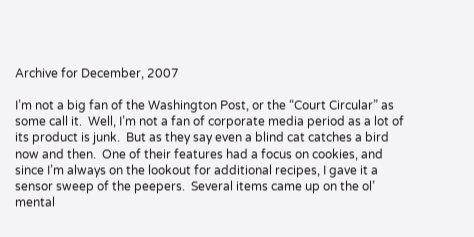Archive for December, 2007

I’m not a big fan of the Washington Post, or the “Court Circular” as some call it.  Well, I’m not a fan of corporate media period as a lot of its product is junk.  But as they say even a blind cat catches a bird now and then.  One of their features had a focus on cookies, and since I’m always on the lookout for additional recipes, I gave it a sensor sweep of the peepers.  Several items came up on the ol’ mental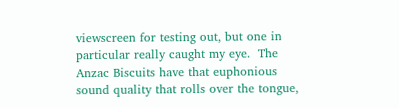viewscreen for testing out, but one in particular really caught my eye.  The Anzac Biscuits have that euphonious sound quality that rolls over the tongue,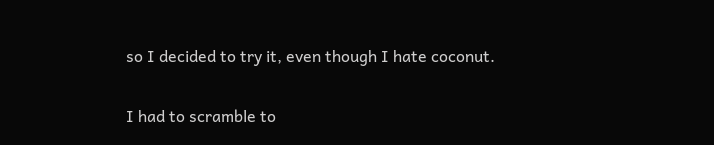so I decided to try it, even though I hate coconut.

I had to scramble to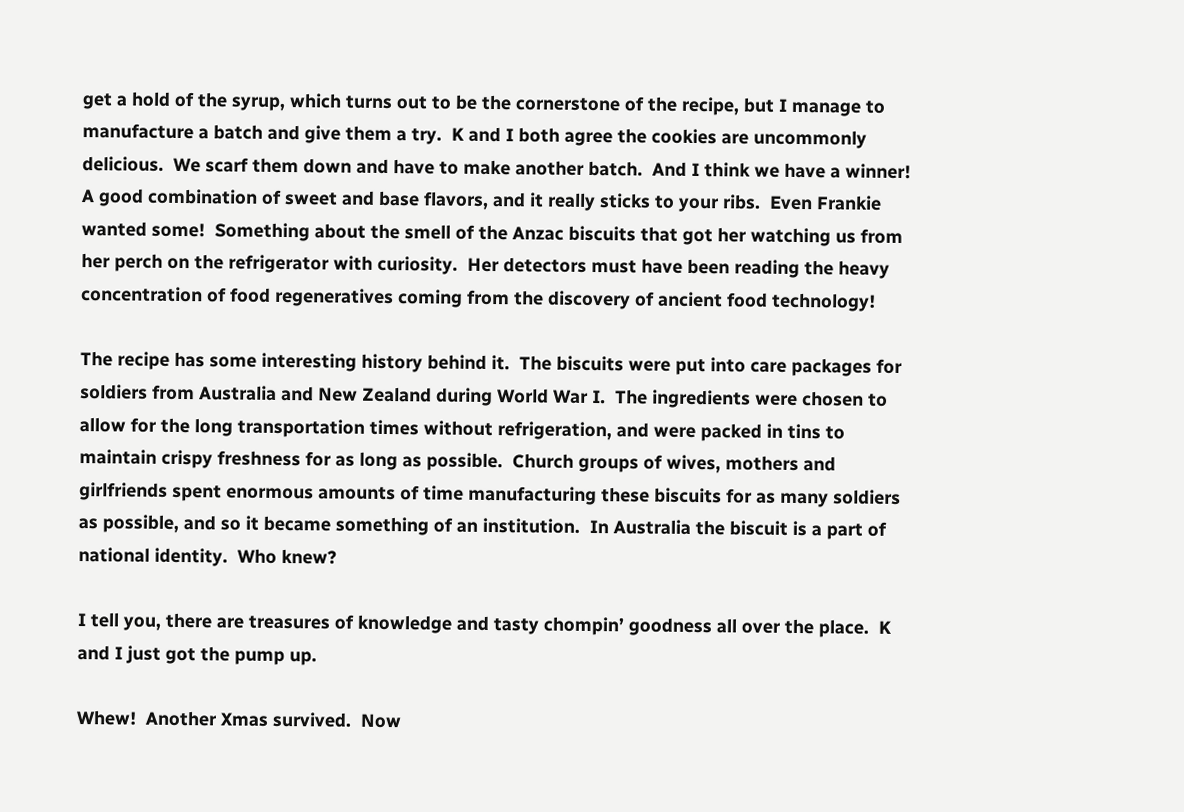get a hold of the syrup, which turns out to be the cornerstone of the recipe, but I manage to manufacture a batch and give them a try.  K and I both agree the cookies are uncommonly delicious.  We scarf them down and have to make another batch.  And I think we have a winner!  A good combination of sweet and base flavors, and it really sticks to your ribs.  Even Frankie wanted some!  Something about the smell of the Anzac biscuits that got her watching us from her perch on the refrigerator with curiosity.  Her detectors must have been reading the heavy concentration of food regeneratives coming from the discovery of ancient food technology!

The recipe has some interesting history behind it.  The biscuits were put into care packages for soldiers from Australia and New Zealand during World War I.  The ingredients were chosen to allow for the long transportation times without refrigeration, and were packed in tins to maintain crispy freshness for as long as possible.  Church groups of wives, mothers and girlfriends spent enormous amounts of time manufacturing these biscuits for as many soldiers as possible, and so it became something of an institution.  In Australia the biscuit is a part of national identity.  Who knew?

I tell you, there are treasures of knowledge and tasty chompin’ goodness all over the place.  K and I just got the pump up.

Whew!  Another Xmas survived.  Now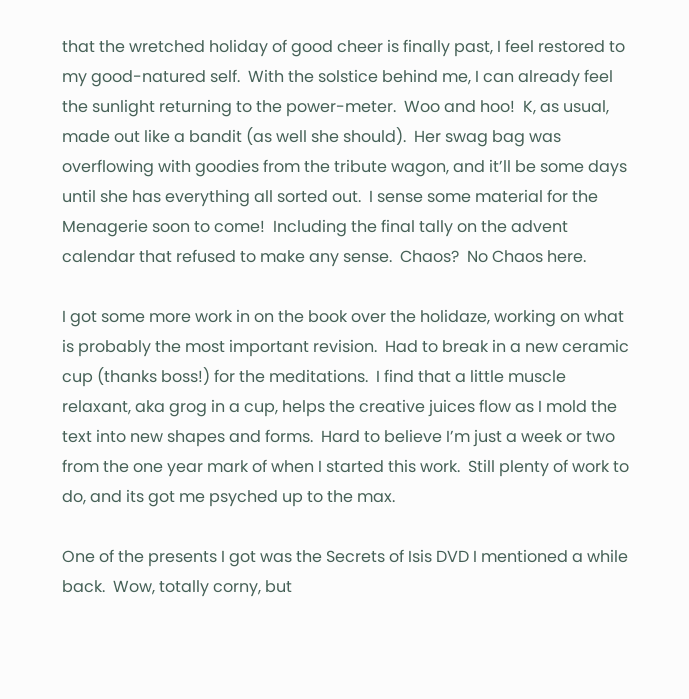that the wretched holiday of good cheer is finally past, I feel restored to my good-natured self.  With the solstice behind me, I can already feel the sunlight returning to the power-meter.  Woo and hoo!  K, as usual, made out like a bandit (as well she should).  Her swag bag was overflowing with goodies from the tribute wagon, and it’ll be some days until she has everything all sorted out.  I sense some material for the Menagerie soon to come!  Including the final tally on the advent calendar that refused to make any sense.  Chaos?  No Chaos here.

I got some more work in on the book over the holidaze, working on what is probably the most important revision.  Had to break in a new ceramic cup (thanks boss!) for the meditations.  I find that a little muscle relaxant, aka grog in a cup, helps the creative juices flow as I mold the text into new shapes and forms.  Hard to believe I’m just a week or two from the one year mark of when I started this work.  Still plenty of work to do, and its got me psyched up to the max.

One of the presents I got was the Secrets of Isis DVD I mentioned a while back.  Wow, totally corny, but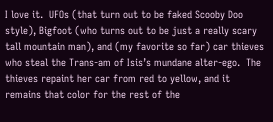I love it.  UFOs (that turn out to be faked Scooby Doo style), Bigfoot (who turns out to be just a really scary tall mountain man), and (my favorite so far) car thieves who steal the Trans-am of Isis’s mundane alter-ego.  The thieves repaint her car from red to yellow, and it remains that color for the rest of the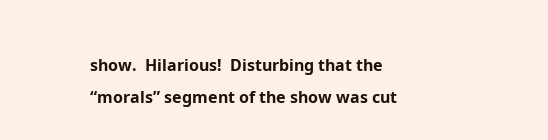show.  Hilarious!  Disturbing that the “morals” segment of the show was cut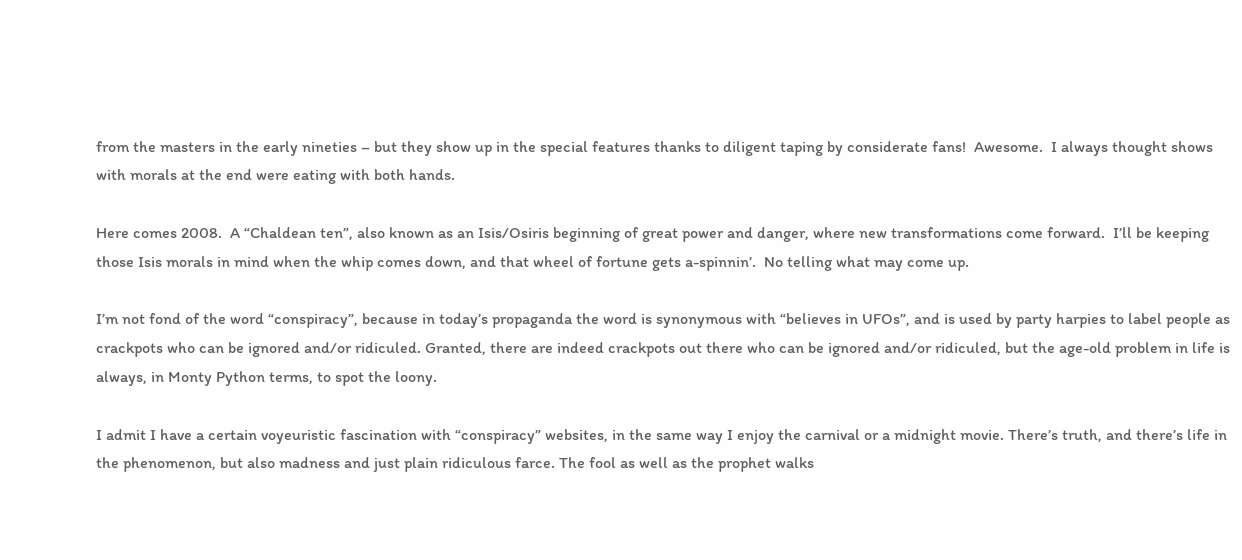from the masters in the early nineties – but they show up in the special features thanks to diligent taping by considerate fans!  Awesome.  I always thought shows with morals at the end were eating with both hands.

Here comes 2008.  A “Chaldean ten”, also known as an Isis/Osiris beginning of great power and danger, where new transformations come forward.  I’ll be keeping those Isis morals in mind when the whip comes down, and that wheel of fortune gets a-spinnin’.  No telling what may come up.

I’m not fond of the word “conspiracy”, because in today’s propaganda the word is synonymous with “believes in UFOs”, and is used by party harpies to label people as crackpots who can be ignored and/or ridiculed. Granted, there are indeed crackpots out there who can be ignored and/or ridiculed, but the age-old problem in life is always, in Monty Python terms, to spot the loony.

I admit I have a certain voyeuristic fascination with “conspiracy” websites, in the same way I enjoy the carnival or a midnight movie. There’s truth, and there’s life in the phenomenon, but also madness and just plain ridiculous farce. The fool as well as the prophet walks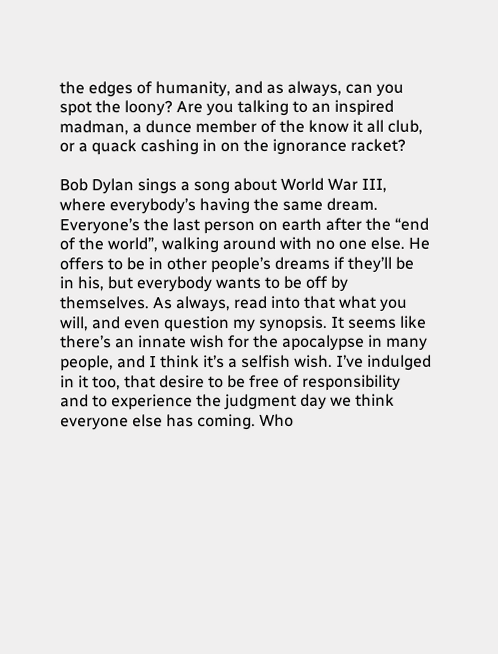the edges of humanity, and as always, can you spot the loony? Are you talking to an inspired madman, a dunce member of the know it all club, or a quack cashing in on the ignorance racket?

Bob Dylan sings a song about World War III, where everybody’s having the same dream. Everyone’s the last person on earth after the “end of the world”, walking around with no one else. He offers to be in other people’s dreams if they’ll be in his, but everybody wants to be off by themselves. As always, read into that what you will, and even question my synopsis. It seems like there’s an innate wish for the apocalypse in many people, and I think it’s a selfish wish. I’ve indulged in it too, that desire to be free of responsibility and to experience the judgment day we think everyone else has coming. Who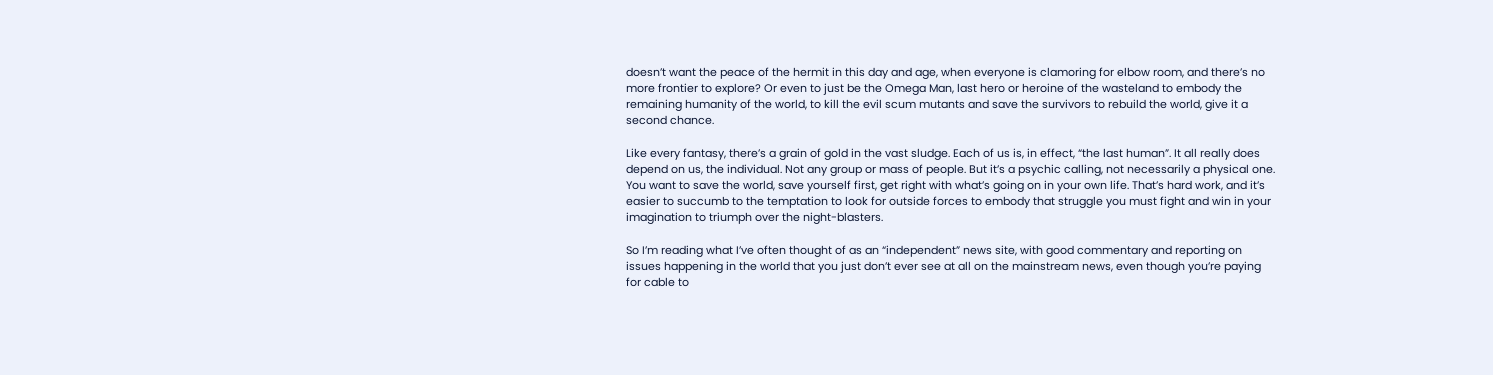doesn’t want the peace of the hermit in this day and age, when everyone is clamoring for elbow room, and there’s no more frontier to explore? Or even to just be the Omega Man, last hero or heroine of the wasteland to embody the remaining humanity of the world, to kill the evil scum mutants and save the survivors to rebuild the world, give it a second chance.

Like every fantasy, there’s a grain of gold in the vast sludge. Each of us is, in effect, “the last human”. It all really does depend on us, the individual. Not any group or mass of people. But it’s a psychic calling, not necessarily a physical one. You want to save the world, save yourself first, get right with what’s going on in your own life. That’s hard work, and it’s easier to succumb to the temptation to look for outside forces to embody that struggle you must fight and win in your imagination to triumph over the night-blasters.

So I’m reading what I’ve often thought of as an “independent” news site, with good commentary and reporting on issues happening in the world that you just don’t ever see at all on the mainstream news, even though you’re paying for cable to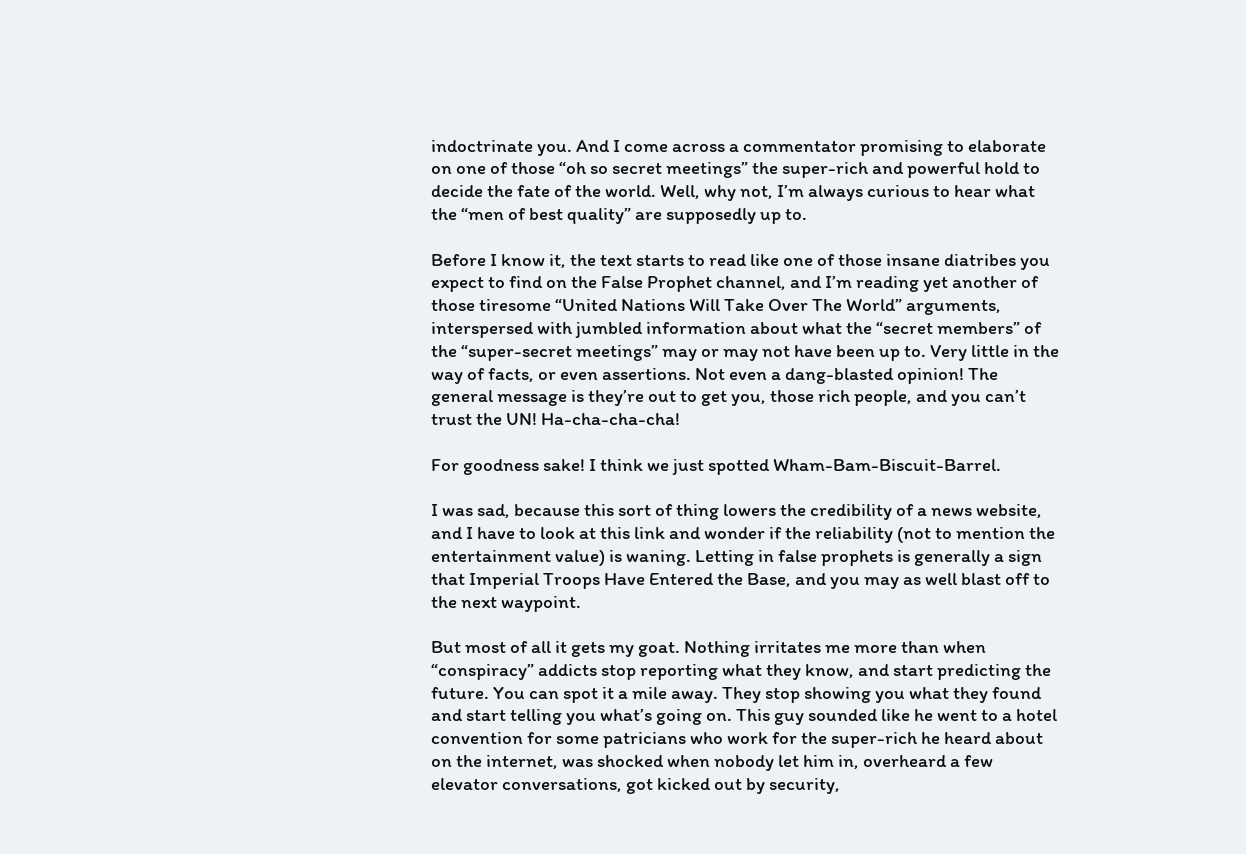indoctrinate you. And I come across a commentator promising to elaborate on one of those “oh so secret meetings” the super-rich and powerful hold to decide the fate of the world. Well, why not, I’m always curious to hear what the “men of best quality” are supposedly up to.

Before I know it, the text starts to read like one of those insane diatribes you expect to find on the False Prophet channel, and I’m reading yet another of those tiresome “United Nations Will Take Over The World” arguments, interspersed with jumbled information about what the “secret members” of the “super-secret meetings” may or may not have been up to. Very little in the way of facts, or even assertions. Not even a dang-blasted opinion! The general message is they’re out to get you, those rich people, and you can’t trust the UN! Ha-cha-cha-cha!

For goodness sake! I think we just spotted Wham-Bam-Biscuit-Barrel.

I was sad, because this sort of thing lowers the credibility of a news website, and I have to look at this link and wonder if the reliability (not to mention the entertainment value) is waning. Letting in false prophets is generally a sign that Imperial Troops Have Entered the Base, and you may as well blast off to the next waypoint.

But most of all it gets my goat. Nothing irritates me more than when “conspiracy” addicts stop reporting what they know, and start predicting the future. You can spot it a mile away. They stop showing you what they found and start telling you what’s going on. This guy sounded like he went to a hotel convention for some patricians who work for the super-rich he heard about on the internet, was shocked when nobody let him in, overheard a few elevator conversations, got kicked out by security,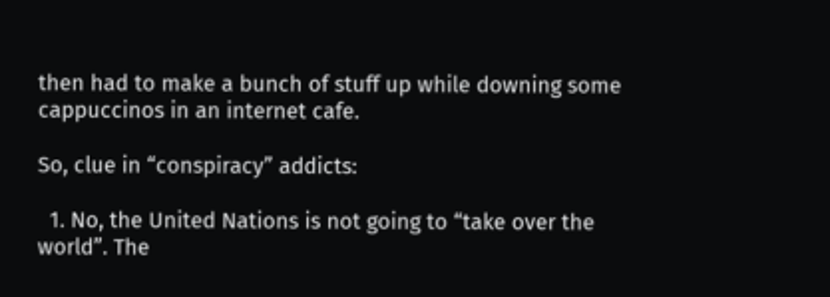then had to make a bunch of stuff up while downing some cappuccinos in an internet cafe.

So, clue in “conspiracy” addicts:

  1. No, the United Nations is not going to “take over the world”. The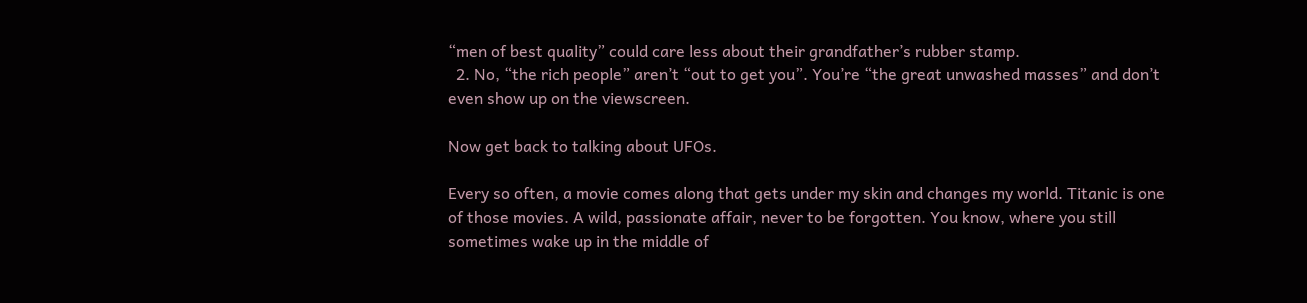“men of best quality” could care less about their grandfather’s rubber stamp.
  2. No, “the rich people” aren’t “out to get you”. You’re “the great unwashed masses” and don’t even show up on the viewscreen.

Now get back to talking about UFOs.

Every so often, a movie comes along that gets under my skin and changes my world. Titanic is one of those movies. A wild, passionate affair, never to be forgotten. You know, where you still sometimes wake up in the middle of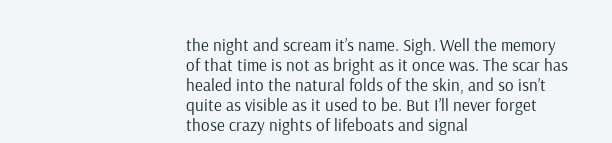the night and scream it’s name. Sigh. Well the memory of that time is not as bright as it once was. The scar has healed into the natural folds of the skin, and so isn’t quite as visible as it used to be. But I’ll never forget those crazy nights of lifeboats and signal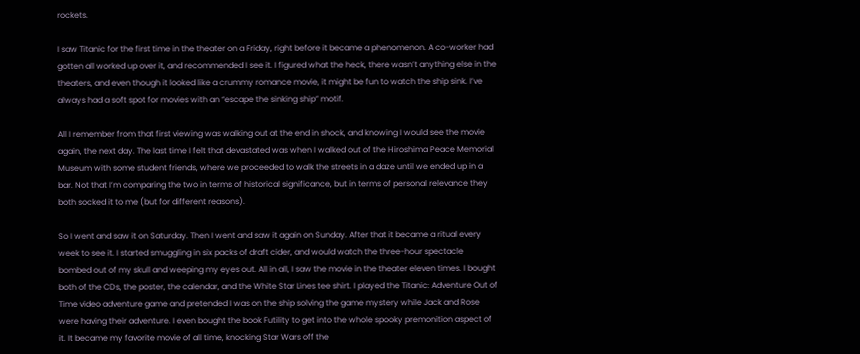rockets.

I saw Titanic for the first time in the theater on a Friday, right before it became a phenomenon. A co-worker had gotten all worked up over it, and recommended I see it. I figured what the heck, there wasn’t anything else in the theaters, and even though it looked like a crummy romance movie, it might be fun to watch the ship sink. I’ve always had a soft spot for movies with an “escape the sinking ship” motif.

All I remember from that first viewing was walking out at the end in shock, and knowing I would see the movie again, the next day. The last time I felt that devastated was when I walked out of the Hiroshima Peace Memorial Museum with some student friends, where we proceeded to walk the streets in a daze until we ended up in a bar. Not that I’m comparing the two in terms of historical significance, but in terms of personal relevance they both socked it to me (but for different reasons).

So I went and saw it on Saturday. Then I went and saw it again on Sunday. After that it became a ritual every week to see it. I started smuggling in six packs of draft cider, and would watch the three-hour spectacle bombed out of my skull and weeping my eyes out. All in all, I saw the movie in the theater eleven times. I bought both of the CDs, the poster, the calendar, and the White Star Lines tee shirt. I played the Titanic: Adventure Out of Time video adventure game and pretended I was on the ship solving the game mystery while Jack and Rose were having their adventure. I even bought the book Futility to get into the whole spooky premonition aspect of it. It became my favorite movie of all time, knocking Star Wars off the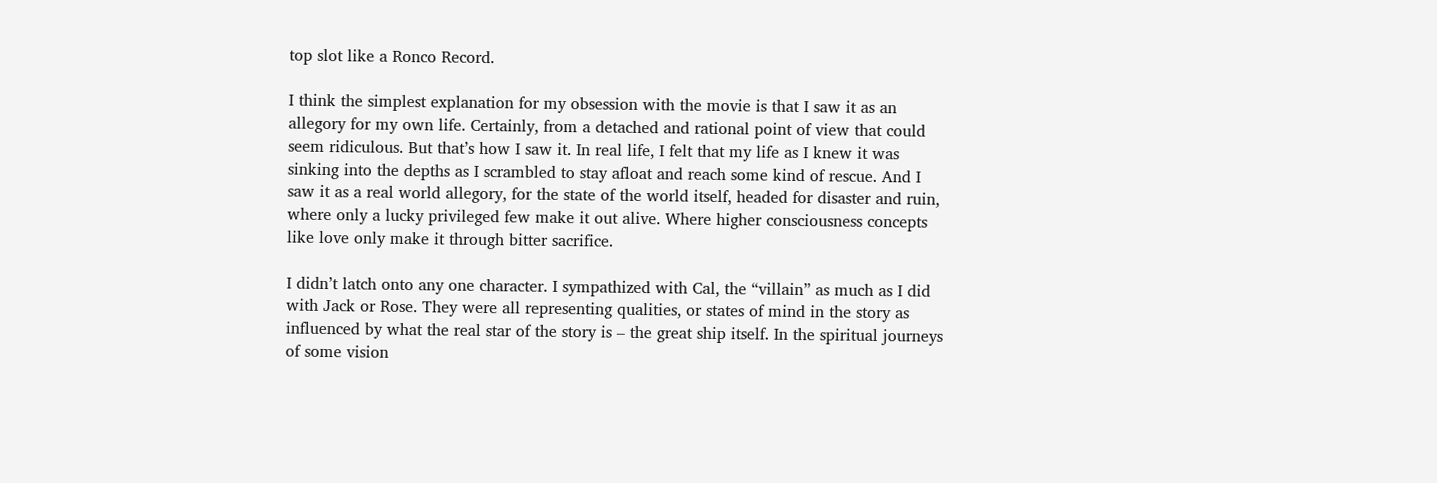top slot like a Ronco Record.

I think the simplest explanation for my obsession with the movie is that I saw it as an allegory for my own life. Certainly, from a detached and rational point of view that could seem ridiculous. But that’s how I saw it. In real life, I felt that my life as I knew it was sinking into the depths as I scrambled to stay afloat and reach some kind of rescue. And I saw it as a real world allegory, for the state of the world itself, headed for disaster and ruin, where only a lucky privileged few make it out alive. Where higher consciousness concepts like love only make it through bitter sacrifice.

I didn’t latch onto any one character. I sympathized with Cal, the “villain” as much as I did with Jack or Rose. They were all representing qualities, or states of mind in the story as influenced by what the real star of the story is – the great ship itself. In the spiritual journeys of some vision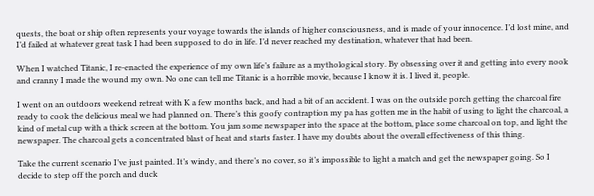quests, the boat or ship often represents your voyage towards the islands of higher consciousness, and is made of your innocence. I’d lost mine, and I’d failed at whatever great task I had been supposed to do in life. I’d never reached my destination, whatever that had been.

When I watched Titanic, I re-enacted the experience of my own life’s failure as a mythological story. By obsessing over it and getting into every nook and cranny I made the wound my own. No one can tell me Titanic is a horrible movie, because I know it is. I lived it, people.

I went on an outdoors weekend retreat with K a few months back, and had a bit of an accident. I was on the outside porch getting the charcoal fire ready to cook the delicious meal we had planned on. There’s this goofy contraption my pa has gotten me in the habit of using to light the charcoal, a kind of metal cup with a thick screen at the bottom. You jam some newspaper into the space at the bottom, place some charcoal on top, and light the newspaper. The charcoal gets a concentrated blast of heat and starts faster. I have my doubts about the overall effectiveness of this thing.

Take the current scenario I’ve just painted. It’s windy, and there’s no cover, so it’s impossible to light a match and get the newspaper going. So I decide to step off the porch and duck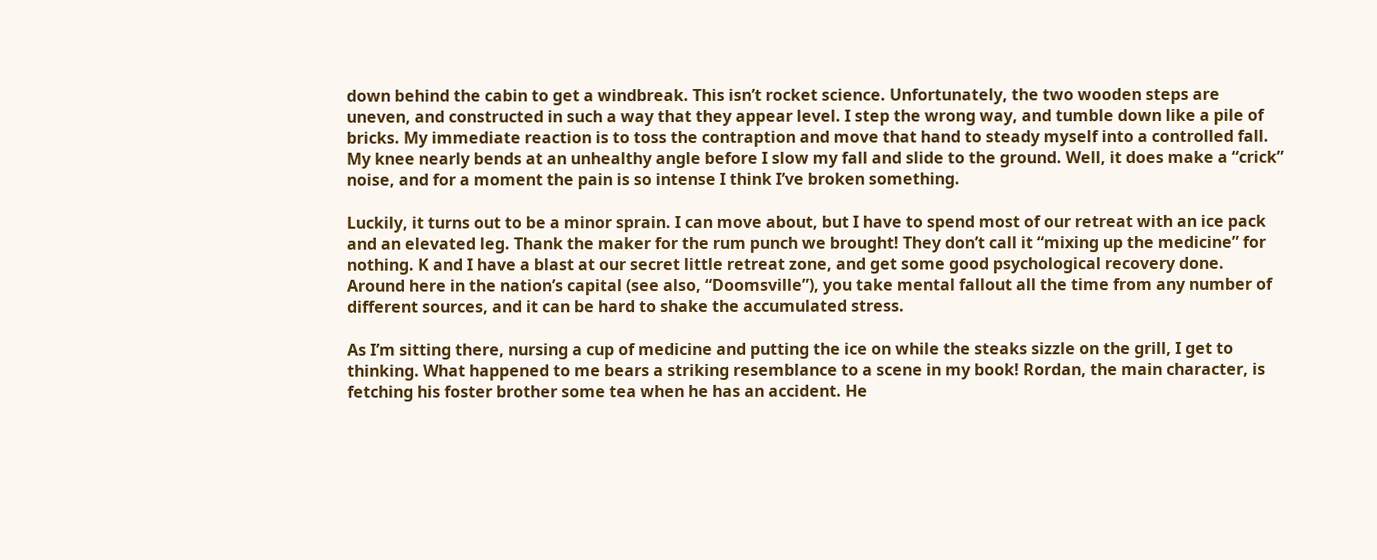down behind the cabin to get a windbreak. This isn’t rocket science. Unfortunately, the two wooden steps are uneven, and constructed in such a way that they appear level. I step the wrong way, and tumble down like a pile of bricks. My immediate reaction is to toss the contraption and move that hand to steady myself into a controlled fall. My knee nearly bends at an unhealthy angle before I slow my fall and slide to the ground. Well, it does make a “crick” noise, and for a moment the pain is so intense I think I’ve broken something.

Luckily, it turns out to be a minor sprain. I can move about, but I have to spend most of our retreat with an ice pack and an elevated leg. Thank the maker for the rum punch we brought! They don’t call it “mixing up the medicine” for nothing. K and I have a blast at our secret little retreat zone, and get some good psychological recovery done. Around here in the nation’s capital (see also, “Doomsville”), you take mental fallout all the time from any number of different sources, and it can be hard to shake the accumulated stress.

As I’m sitting there, nursing a cup of medicine and putting the ice on while the steaks sizzle on the grill, I get to thinking. What happened to me bears a striking resemblance to a scene in my book! Rordan, the main character, is fetching his foster brother some tea when he has an accident. He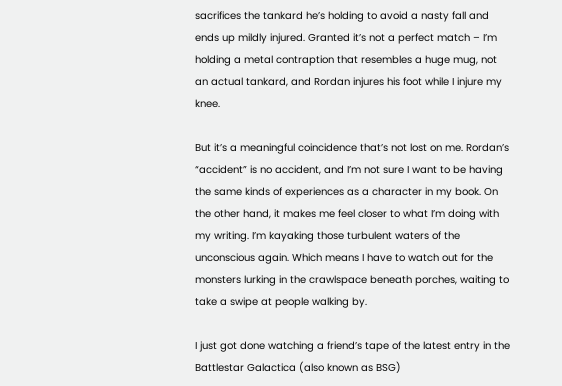sacrifices the tankard he’s holding to avoid a nasty fall and ends up mildly injured. Granted it’s not a perfect match – I’m holding a metal contraption that resembles a huge mug, not an actual tankard, and Rordan injures his foot while I injure my knee.

But it’s a meaningful coincidence that’s not lost on me. Rordan’s “accident” is no accident, and I’m not sure I want to be having the same kinds of experiences as a character in my book. On the other hand, it makes me feel closer to what I’m doing with my writing. I’m kayaking those turbulent waters of the unconscious again. Which means I have to watch out for the monsters lurking in the crawlspace beneath porches, waiting to take a swipe at people walking by.

I just got done watching a friend’s tape of the latest entry in the Battlestar Galactica (also known as BSG)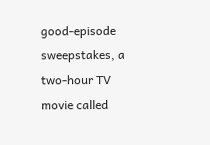good-episode sweepstakes, a two-hour TV movie called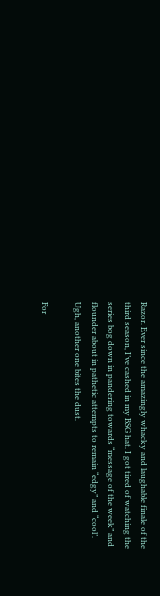Razor. Ever since the amazingly whacky and laughable finale of the third season, I’ve cashed in my BSG hat. I got tired of watching the series bog down in pandering towards “message of the week” and flounder about in pathetic attempts to remain “edgy” and “cool’. Ugh, another one bites the dust.

For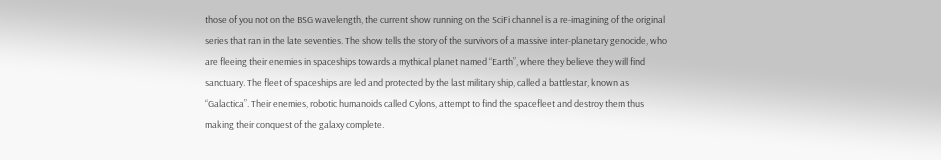those of you not on the BSG wavelength, the current show running on the SciFi channel is a re-imagining of the original series that ran in the late seventies. The show tells the story of the survivors of a massive inter-planetary genocide, who are fleeing their enemies in spaceships towards a mythical planet named “Earth”, where they believe they will find sanctuary. The fleet of spaceships are led and protected by the last military ship, called a battlestar, known as “Galactica”. Their enemies, robotic humanoids called Cylons, attempt to find the spacefleet and destroy them thus making their conquest of the galaxy complete.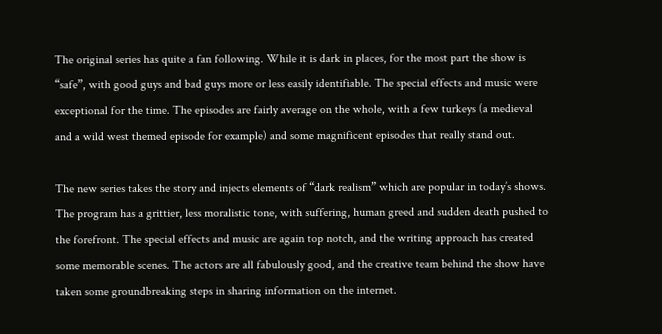The original series has quite a fan following. While it is dark in places, for the most part the show is “safe”, with good guys and bad guys more or less easily identifiable. The special effects and music were exceptional for the time. The episodes are fairly average on the whole, with a few turkeys (a medieval and a wild west themed episode for example) and some magnificent episodes that really stand out.

The new series takes the story and injects elements of “dark realism” which are popular in today’s shows. The program has a grittier, less moralistic tone, with suffering, human greed and sudden death pushed to the forefront. The special effects and music are again top notch, and the writing approach has created some memorable scenes. The actors are all fabulously good, and the creative team behind the show have taken some groundbreaking steps in sharing information on the internet.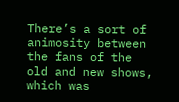There’s a sort of animosity between the fans of the old and new shows, which was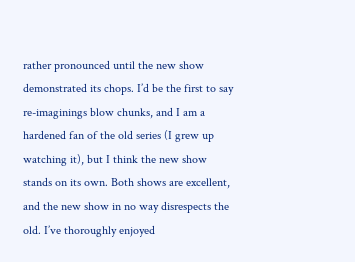rather pronounced until the new show demonstrated its chops. I’d be the first to say re-imaginings blow chunks, and I am a hardened fan of the old series (I grew up watching it), but I think the new show stands on its own. Both shows are excellent, and the new show in no way disrespects the old. I’ve thoroughly enjoyed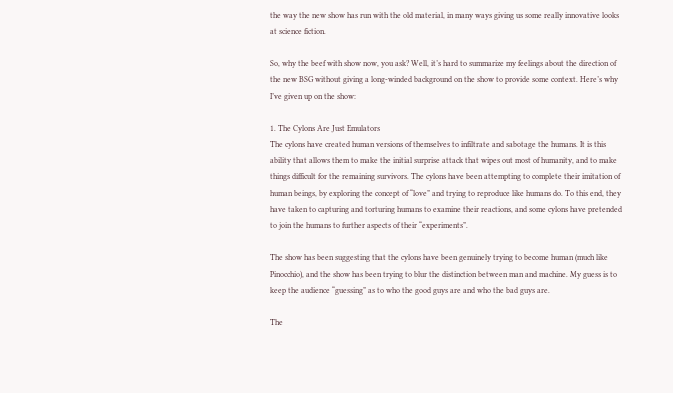the way the new show has run with the old material, in many ways giving us some really innovative looks at science fiction.

So, why the beef with show now, you ask? Well, it’s hard to summarize my feelings about the direction of the new BSG without giving a long-winded background on the show to provide some context. Here’s why I’ve given up on the show:

1. The Cylons Are Just Emulators
The cylons have created human versions of themselves to infiltrate and sabotage the humans. It is this ability that allows them to make the initial surprise attack that wipes out most of humanity, and to make things difficult for the remaining survivors. The cylons have been attempting to complete their imitation of human beings, by exploring the concept of “love” and trying to reproduce like humans do. To this end, they have taken to capturing and torturing humans to examine their reactions, and some cylons have pretended to join the humans to further aspects of their “experiments”.

The show has been suggesting that the cylons have been genuinely trying to become human (much like Pinocchio), and the show has been trying to blur the distinction between man and machine. My guess is to keep the audience “guessing” as to who the good guys are and who the bad guys are.

The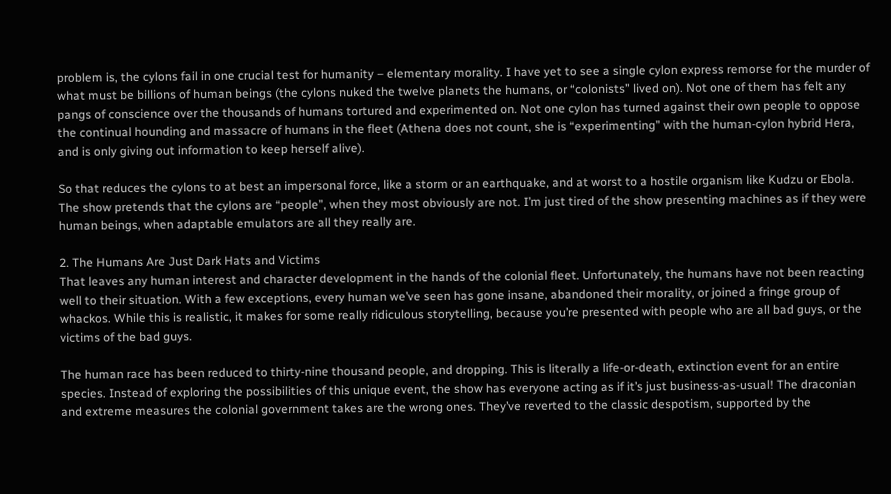problem is, the cylons fail in one crucial test for humanity – elementary morality. I have yet to see a single cylon express remorse for the murder of what must be billions of human beings (the cylons nuked the twelve planets the humans, or “colonists” lived on). Not one of them has felt any pangs of conscience over the thousands of humans tortured and experimented on. Not one cylon has turned against their own people to oppose the continual hounding and massacre of humans in the fleet (Athena does not count, she is “experimenting” with the human-cylon hybrid Hera, and is only giving out information to keep herself alive).

So that reduces the cylons to at best an impersonal force, like a storm or an earthquake, and at worst to a hostile organism like Kudzu or Ebola. The show pretends that the cylons are “people”, when they most obviously are not. I’m just tired of the show presenting machines as if they were human beings, when adaptable emulators are all they really are.

2. The Humans Are Just Dark Hats and Victims
That leaves any human interest and character development in the hands of the colonial fleet. Unfortunately, the humans have not been reacting well to their situation. With a few exceptions, every human we’ve seen has gone insane, abandoned their morality, or joined a fringe group of whackos. While this is realistic, it makes for some really ridiculous storytelling, because you’re presented with people who are all bad guys, or the victims of the bad guys.

The human race has been reduced to thirty-nine thousand people, and dropping. This is literally a life-or-death, extinction event for an entire species. Instead of exploring the possibilities of this unique event, the show has everyone acting as if it’s just business-as-usual! The draconian and extreme measures the colonial government takes are the wrong ones. They’ve reverted to the classic despotism, supported by the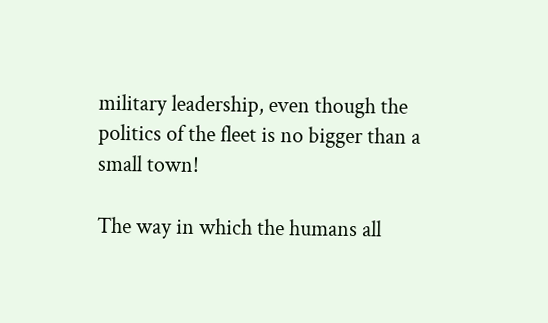military leadership, even though the politics of the fleet is no bigger than a small town!

The way in which the humans all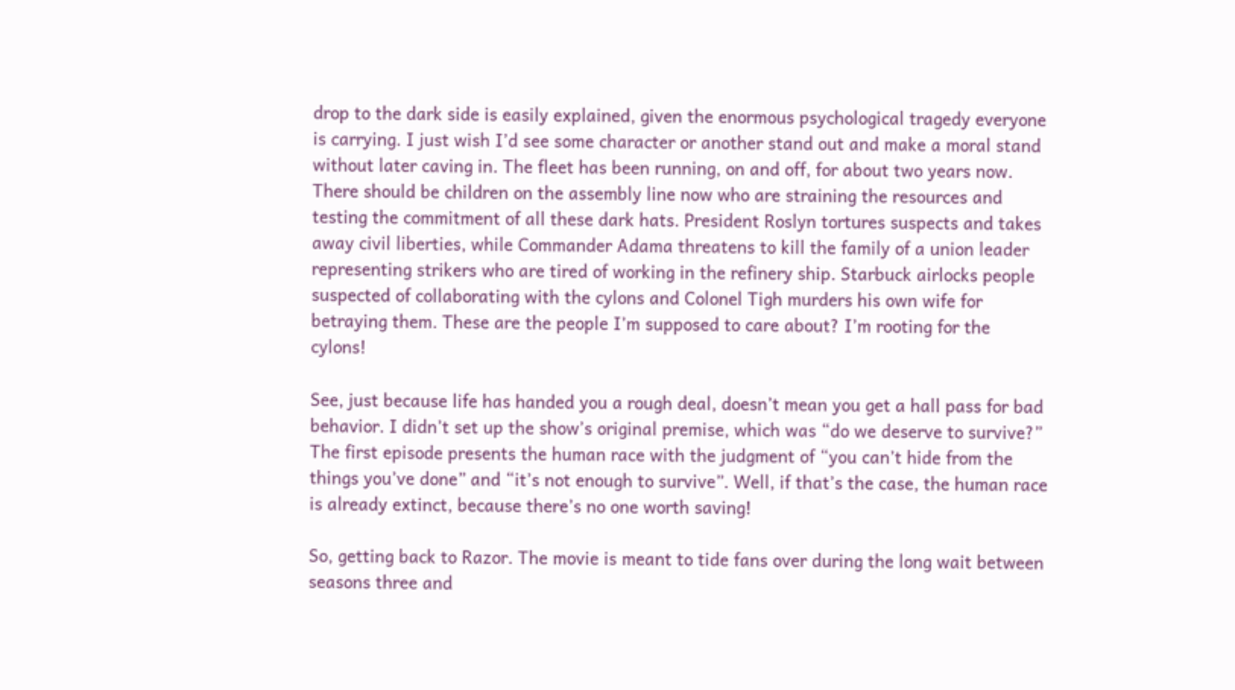drop to the dark side is easily explained, given the enormous psychological tragedy everyone is carrying. I just wish I’d see some character or another stand out and make a moral stand without later caving in. The fleet has been running, on and off, for about two years now. There should be children on the assembly line now who are straining the resources and testing the commitment of all these dark hats. President Roslyn tortures suspects and takes away civil liberties, while Commander Adama threatens to kill the family of a union leader representing strikers who are tired of working in the refinery ship. Starbuck airlocks people suspected of collaborating with the cylons and Colonel Tigh murders his own wife for betraying them. These are the people I’m supposed to care about? I’m rooting for the cylons!

See, just because life has handed you a rough deal, doesn’t mean you get a hall pass for bad behavior. I didn’t set up the show’s original premise, which was “do we deserve to survive?” The first episode presents the human race with the judgment of “you can’t hide from the things you’ve done” and “it’s not enough to survive”. Well, if that’s the case, the human race is already extinct, because there’s no one worth saving!

So, getting back to Razor. The movie is meant to tide fans over during the long wait between seasons three and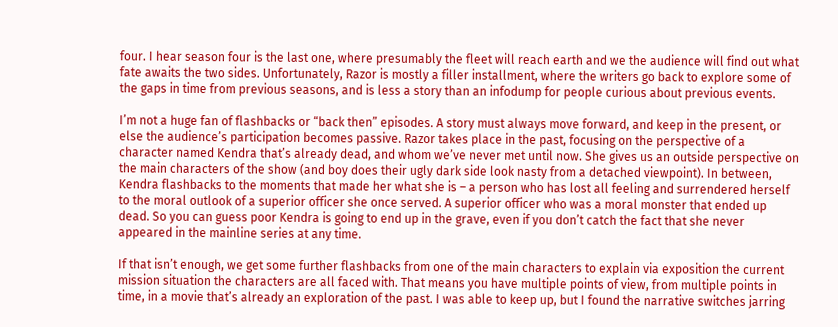four. I hear season four is the last one, where presumably the fleet will reach earth and we the audience will find out what fate awaits the two sides. Unfortunately, Razor is mostly a filler installment, where the writers go back to explore some of the gaps in time from previous seasons, and is less a story than an infodump for people curious about previous events.

I’m not a huge fan of flashbacks or “back then” episodes. A story must always move forward, and keep in the present, or else the audience’s participation becomes passive. Razor takes place in the past, focusing on the perspective of a character named Kendra that’s already dead, and whom we’ve never met until now. She gives us an outside perspective on the main characters of the show (and boy does their ugly dark side look nasty from a detached viewpoint). In between, Kendra flashbacks to the moments that made her what she is – a person who has lost all feeling and surrendered herself to the moral outlook of a superior officer she once served. A superior officer who was a moral monster that ended up dead. So you can guess poor Kendra is going to end up in the grave, even if you don’t catch the fact that she never appeared in the mainline series at any time.

If that isn’t enough, we get some further flashbacks from one of the main characters to explain via exposition the current mission situation the characters are all faced with. That means you have multiple points of view, from multiple points in time, in a movie that’s already an exploration of the past. I was able to keep up, but I found the narrative switches jarring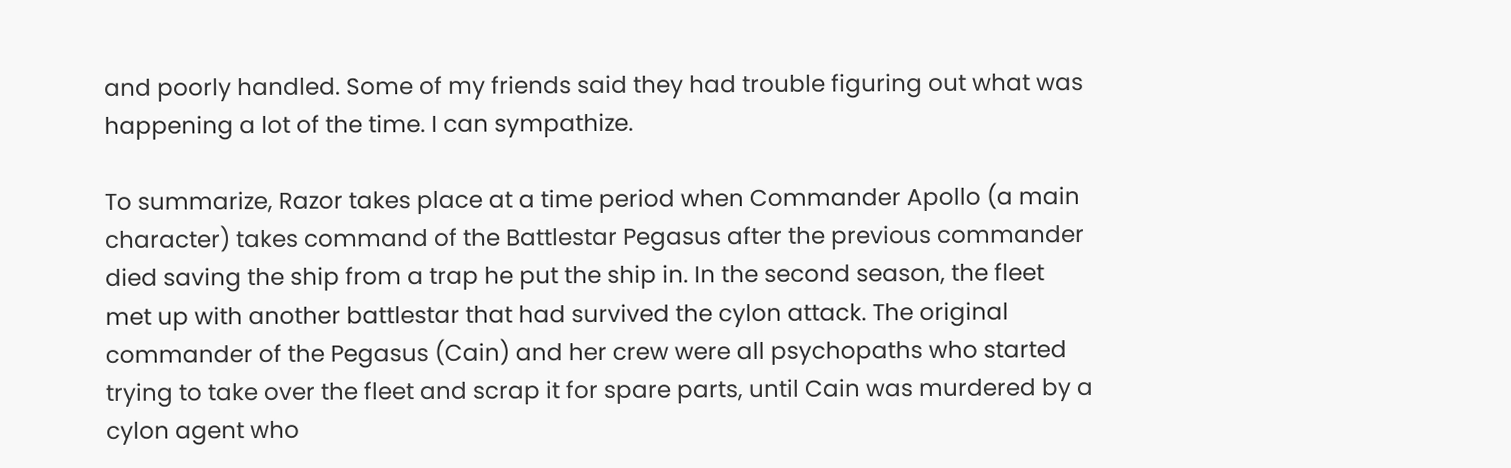and poorly handled. Some of my friends said they had trouble figuring out what was happening a lot of the time. I can sympathize.

To summarize, Razor takes place at a time period when Commander Apollo (a main character) takes command of the Battlestar Pegasus after the previous commander died saving the ship from a trap he put the ship in. In the second season, the fleet met up with another battlestar that had survived the cylon attack. The original commander of the Pegasus (Cain) and her crew were all psychopaths who started trying to take over the fleet and scrap it for spare parts, until Cain was murdered by a cylon agent who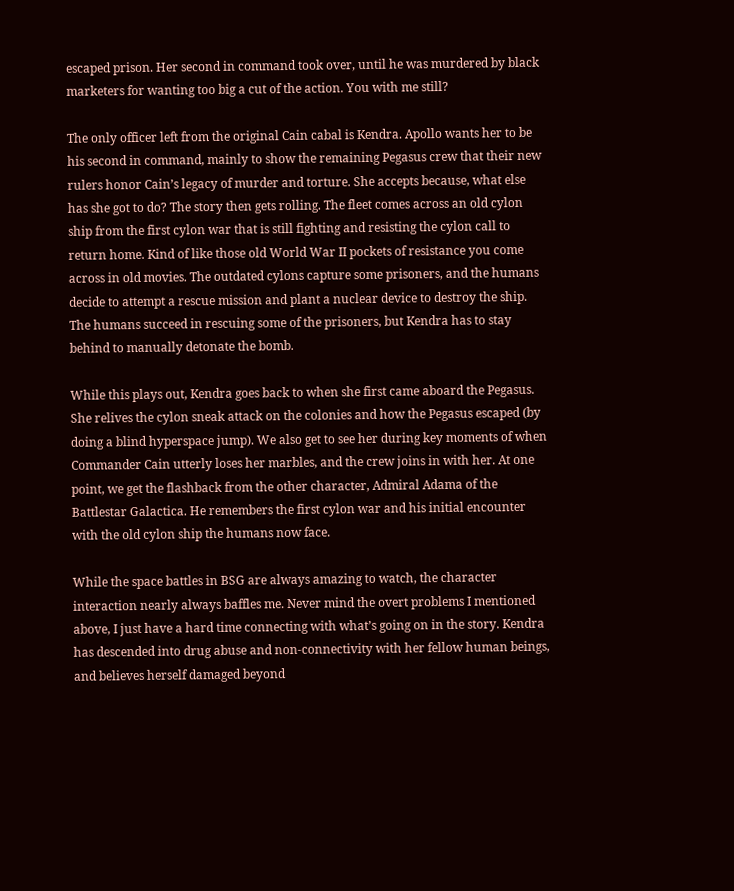escaped prison. Her second in command took over, until he was murdered by black marketers for wanting too big a cut of the action. You with me still?

The only officer left from the original Cain cabal is Kendra. Apollo wants her to be his second in command, mainly to show the remaining Pegasus crew that their new rulers honor Cain’s legacy of murder and torture. She accepts because, what else has she got to do? The story then gets rolling. The fleet comes across an old cylon ship from the first cylon war that is still fighting and resisting the cylon call to return home. Kind of like those old World War II pockets of resistance you come across in old movies. The outdated cylons capture some prisoners, and the humans decide to attempt a rescue mission and plant a nuclear device to destroy the ship. The humans succeed in rescuing some of the prisoners, but Kendra has to stay behind to manually detonate the bomb.

While this plays out, Kendra goes back to when she first came aboard the Pegasus. She relives the cylon sneak attack on the colonies and how the Pegasus escaped (by doing a blind hyperspace jump). We also get to see her during key moments of when Commander Cain utterly loses her marbles, and the crew joins in with her. At one point, we get the flashback from the other character, Admiral Adama of the Battlestar Galactica. He remembers the first cylon war and his initial encounter with the old cylon ship the humans now face.

While the space battles in BSG are always amazing to watch, the character interaction nearly always baffles me. Never mind the overt problems I mentioned above, I just have a hard time connecting with what’s going on in the story. Kendra has descended into drug abuse and non-connectivity with her fellow human beings, and believes herself damaged beyond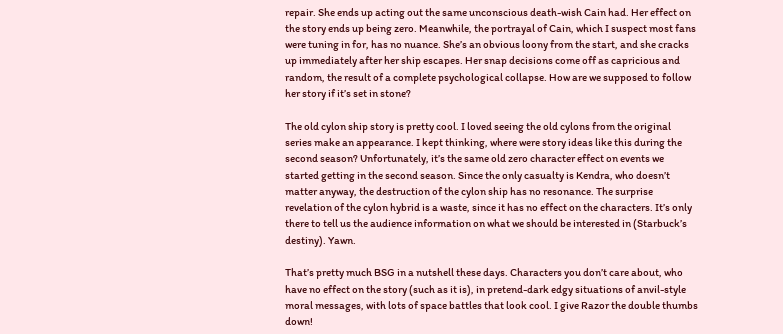repair. She ends up acting out the same unconscious death-wish Cain had. Her effect on the story ends up being zero. Meanwhile, the portrayal of Cain, which I suspect most fans were tuning in for, has no nuance. She’s an obvious loony from the start, and she cracks up immediately after her ship escapes. Her snap decisions come off as capricious and random, the result of a complete psychological collapse. How are we supposed to follow her story if it’s set in stone?

The old cylon ship story is pretty cool. I loved seeing the old cylons from the original series make an appearance. I kept thinking, where were story ideas like this during the second season? Unfortunately, it’s the same old zero character effect on events we started getting in the second season. Since the only casualty is Kendra, who doesn’t matter anyway, the destruction of the cylon ship has no resonance. The surprise revelation of the cylon hybrid is a waste, since it has no effect on the characters. It’s only there to tell us the audience information on what we should be interested in (Starbuck’s destiny). Yawn.

That’s pretty much BSG in a nutshell these days. Characters you don’t care about, who have no effect on the story (such as it is), in pretend-dark edgy situations of anvil-style moral messages, with lots of space battles that look cool. I give Razor the double thumbs down!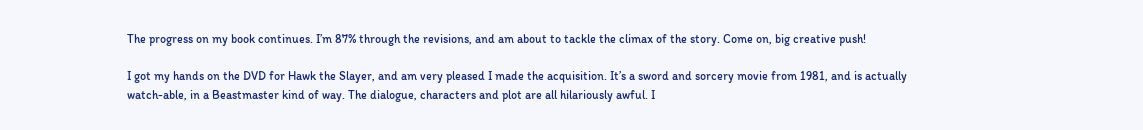The progress on my book continues. I’m 87% through the revisions, and am about to tackle the climax of the story. Come on, big creative push!

I got my hands on the DVD for Hawk the Slayer, and am very pleased I made the acquisition. It’s a sword and sorcery movie from 1981, and is actually watch-able, in a Beastmaster kind of way. The dialogue, characters and plot are all hilariously awful. I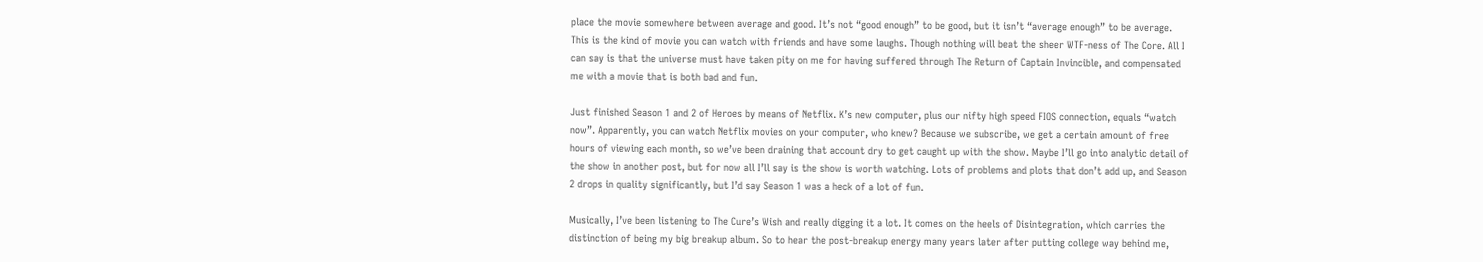place the movie somewhere between average and good. It’s not “good enough” to be good, but it isn’t “average enough” to be average. This is the kind of movie you can watch with friends and have some laughs. Though nothing will beat the sheer WTF-ness of The Core. All I can say is that the universe must have taken pity on me for having suffered through The Return of Captain Invincible, and compensated me with a movie that is both bad and fun.

Just finished Season 1 and 2 of Heroes by means of Netflix. K’s new computer, plus our nifty high speed FIOS connection, equals “watch now”. Apparently, you can watch Netflix movies on your computer, who knew? Because we subscribe, we get a certain amount of free hours of viewing each month, so we’ve been draining that account dry to get caught up with the show. Maybe I’ll go into analytic detail of the show in another post, but for now all I’ll say is the show is worth watching. Lots of problems and plots that don’t add up, and Season 2 drops in quality significantly, but I’d say Season 1 was a heck of a lot of fun.

Musically, I’ve been listening to The Cure’s Wish and really digging it a lot. It comes on the heels of Disintegration, which carries the distinction of being my big breakup album. So to hear the post-breakup energy many years later after putting college way behind me,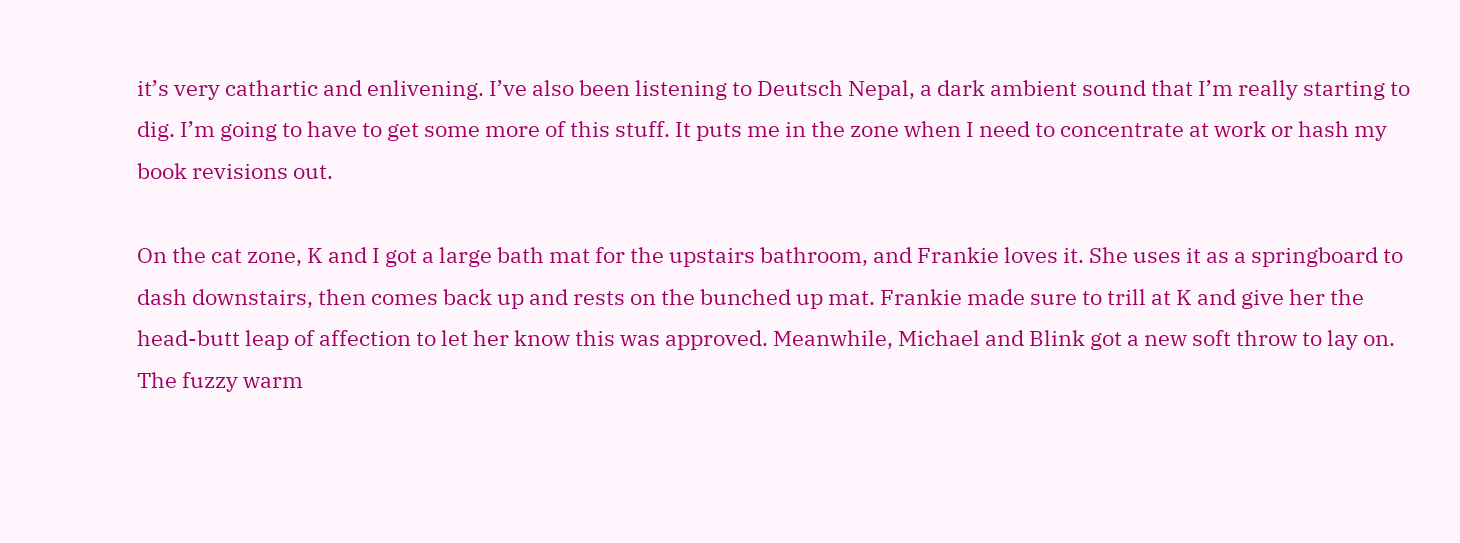it’s very cathartic and enlivening. I’ve also been listening to Deutsch Nepal, a dark ambient sound that I’m really starting to dig. I’m going to have to get some more of this stuff. It puts me in the zone when I need to concentrate at work or hash my book revisions out.

On the cat zone, K and I got a large bath mat for the upstairs bathroom, and Frankie loves it. She uses it as a springboard to dash downstairs, then comes back up and rests on the bunched up mat. Frankie made sure to trill at K and give her the head-butt leap of affection to let her know this was approved. Meanwhile, Michael and Blink got a new soft throw to lay on. The fuzzy warm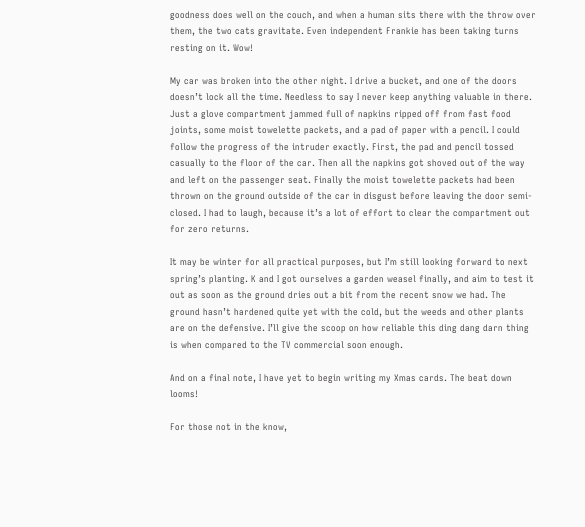goodness does well on the couch, and when a human sits there with the throw over them, the two cats gravitate. Even independent Frankie has been taking turns resting on it. Wow!

My car was broken into the other night. I drive a bucket, and one of the doors doesn’t lock all the time. Needless to say I never keep anything valuable in there. Just a glove compartment jammed full of napkins ripped off from fast food joints, some moist towelette packets, and a pad of paper with a pencil. I could follow the progress of the intruder exactly. First, the pad and pencil tossed casually to the floor of the car. Then all the napkins got shoved out of the way and left on the passenger seat. Finally the moist towelette packets had been thrown on the ground outside of the car in disgust before leaving the door semi-closed. I had to laugh, because it’s a lot of effort to clear the compartment out for zero returns.

It may be winter for all practical purposes, but I’m still looking forward to next spring’s planting. K and I got ourselves a garden weasel finally, and aim to test it out as soon as the ground dries out a bit from the recent snow we had. The ground hasn’t hardened quite yet with the cold, but the weeds and other plants are on the defensive. I’ll give the scoop on how reliable this ding dang darn thing is when compared to the TV commercial soon enough.

And on a final note, I have yet to begin writing my Xmas cards. The beat down looms!

For those not in the know,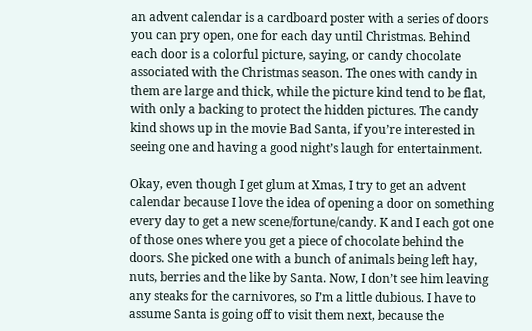an advent calendar is a cardboard poster with a series of doors you can pry open, one for each day until Christmas. Behind each door is a colorful picture, saying, or candy chocolate associated with the Christmas season. The ones with candy in them are large and thick, while the picture kind tend to be flat, with only a backing to protect the hidden pictures. The candy kind shows up in the movie Bad Santa, if you’re interested in seeing one and having a good night’s laugh for entertainment.

Okay, even though I get glum at Xmas, I try to get an advent calendar because I love the idea of opening a door on something every day to get a new scene/fortune/candy. K and I each got one of those ones where you get a piece of chocolate behind the doors. She picked one with a bunch of animals being left hay, nuts, berries and the like by Santa. Now, I don’t see him leaving any steaks for the carnivores, so I’m a little dubious. I have to assume Santa is going off to visit them next, because the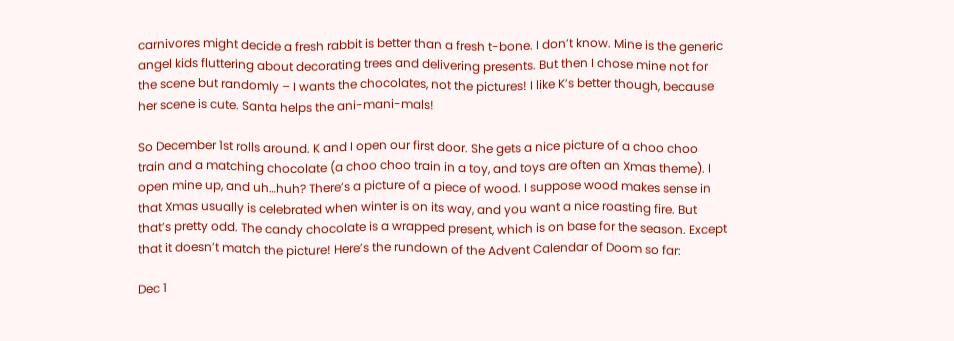carnivores might decide a fresh rabbit is better than a fresh t-bone. I don’t know. Mine is the generic angel kids fluttering about decorating trees and delivering presents. But then I chose mine not for the scene but randomly – I wants the chocolates, not the pictures! I like K’s better though, because her scene is cute. Santa helps the ani-mani-mals!

So December 1st rolls around. K and I open our first door. She gets a nice picture of a choo choo train and a matching chocolate (a choo choo train in a toy, and toys are often an Xmas theme). I open mine up, and uh…huh? There’s a picture of a piece of wood. I suppose wood makes sense in that Xmas usually is celebrated when winter is on its way, and you want a nice roasting fire. But that’s pretty odd. The candy chocolate is a wrapped present, which is on base for the season. Except that it doesn’t match the picture! Here’s the rundown of the Advent Calendar of Doom so far:

Dec 1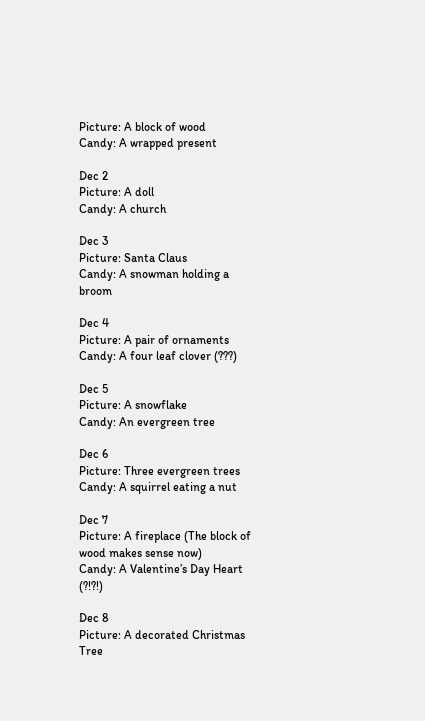Picture: A block of wood
Candy: A wrapped present

Dec 2
Picture: A doll
Candy: A church

Dec 3
Picture: Santa Claus
Candy: A snowman holding a broom

Dec 4
Picture: A pair of ornaments
Candy: A four leaf clover (???)

Dec 5
Picture: A snowflake
Candy: An evergreen tree

Dec 6
Picture: Three evergreen trees
Candy: A squirrel eating a nut

Dec 7
Picture: A fireplace (The block of wood makes sense now)
Candy: A Valentine’s Day Heart (?!?!)

Dec 8
Picture: A decorated Christmas Tree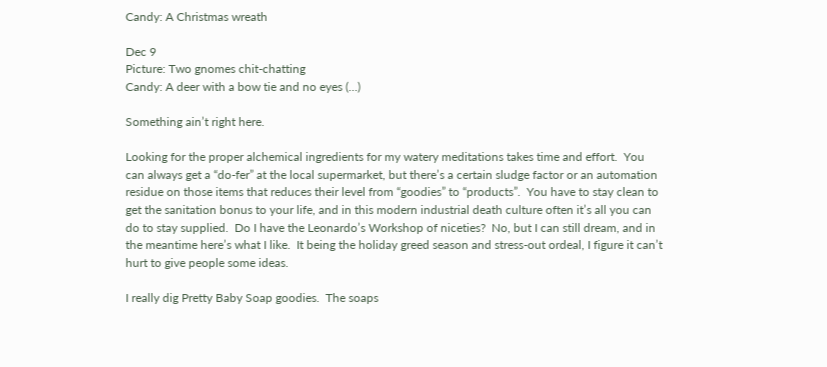Candy: A Christmas wreath

Dec 9
Picture: Two gnomes chit-chatting
Candy: A deer with a bow tie and no eyes (…)

Something ain’t right here.

Looking for the proper alchemical ingredients for my watery meditations takes time and effort.  You can always get a “do-fer” at the local supermarket, but there’s a certain sludge factor or an automation residue on those items that reduces their level from “goodies” to “products”.  You have to stay clean to get the sanitation bonus to your life, and in this modern industrial death culture often it’s all you can do to stay supplied.  Do I have the Leonardo’s Workshop of niceties?  No, but I can still dream, and in the meantime here’s what I like.  It being the holiday greed season and stress-out ordeal, I figure it can’t hurt to give people some ideas.

I really dig Pretty Baby Soap goodies.  The soaps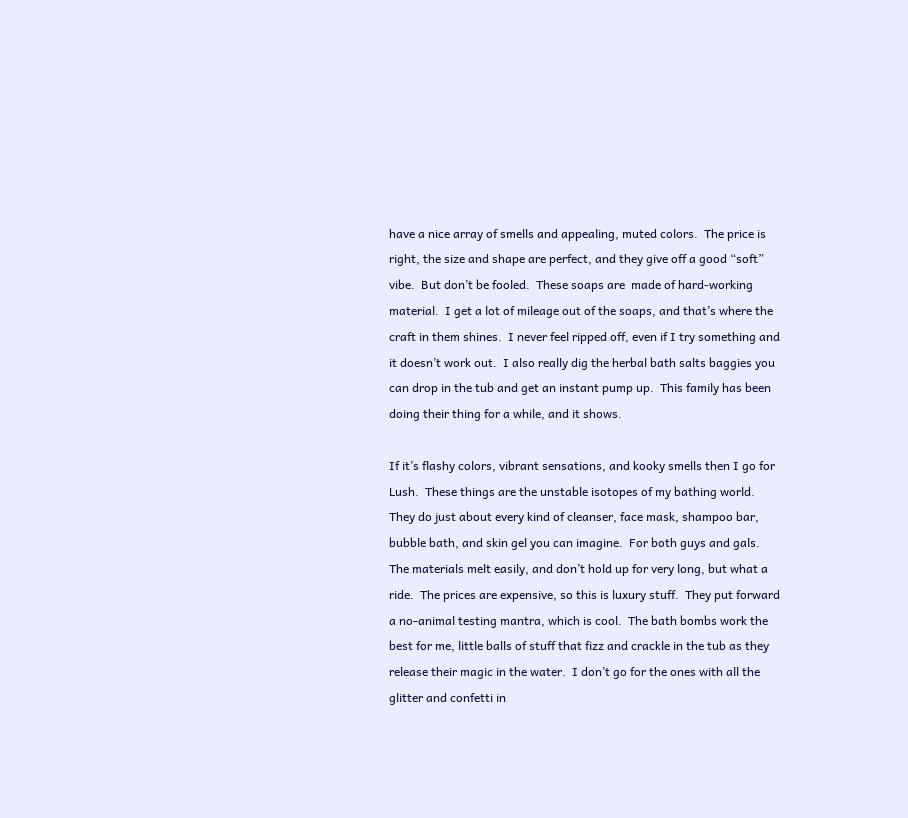have a nice array of smells and appealing, muted colors.  The price is right, the size and shape are perfect, and they give off a good “soft” vibe.  But don’t be fooled.  These soaps are  made of hard-working material.  I get a lot of mileage out of the soaps, and that’s where the craft in them shines.  I never feel ripped off, even if I try something and it doesn’t work out.  I also really dig the herbal bath salts baggies you can drop in the tub and get an instant pump up.  This family has been doing their thing for a while, and it shows.

If it’s flashy colors, vibrant sensations, and kooky smells then I go for Lush.  These things are the unstable isotopes of my bathing world.  They do just about every kind of cleanser, face mask, shampoo bar, bubble bath, and skin gel you can imagine.  For both guys and gals.  The materials melt easily, and don’t hold up for very long, but what a ride.  The prices are expensive, so this is luxury stuff.  They put forward a no-animal testing mantra, which is cool.  The bath bombs work the best for me, little balls of stuff that fizz and crackle in the tub as they release their magic in the water.  I don’t go for the ones with all the glitter and confetti in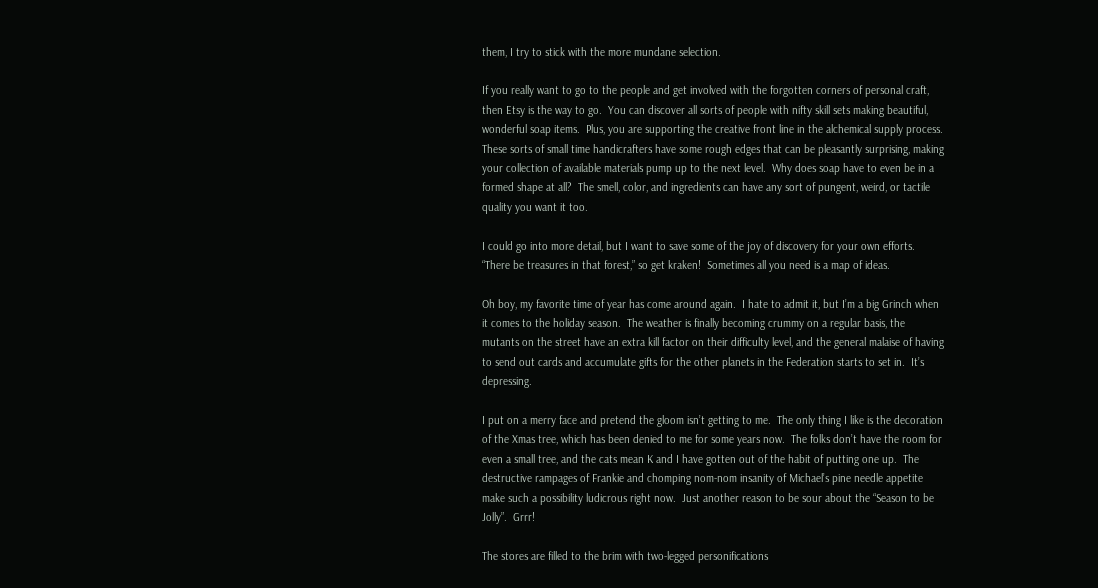them, I try to stick with the more mundane selection.

If you really want to go to the people and get involved with the forgotten corners of personal craft, then Etsy is the way to go.  You can discover all sorts of people with nifty skill sets making beautiful, wonderful soap items.  Plus, you are supporting the creative front line in the alchemical supply process.  These sorts of small time handicrafters have some rough edges that can be pleasantly surprising, making your collection of available materials pump up to the next level.  Why does soap have to even be in a formed shape at all?  The smell, color, and ingredients can have any sort of pungent, weird, or tactile quality you want it too.

I could go into more detail, but I want to save some of the joy of discovery for your own efforts.  “There be treasures in that forest,” so get kraken!  Sometimes all you need is a map of ideas.

Oh boy, my favorite time of year has come around again.  I hate to admit it, but I’m a big Grinch when it comes to the holiday season.  The weather is finally becoming crummy on a regular basis, the mutants on the street have an extra kill factor on their difficulty level, and the general malaise of having to send out cards and accumulate gifts for the other planets in the Federation starts to set in.  It’s depressing.

I put on a merry face and pretend the gloom isn’t getting to me.  The only thing I like is the decoration of the Xmas tree, which has been denied to me for some years now.  The folks don’t have the room for even a small tree, and the cats mean K and I have gotten out of the habit of putting one up.  The destructive rampages of Frankie and chomping nom-nom insanity of Michael’s pine needle appetite make such a possibility ludicrous right now.  Just another reason to be sour about the “Season to be Jolly”.  Grrr!

The stores are filled to the brim with two-legged personifications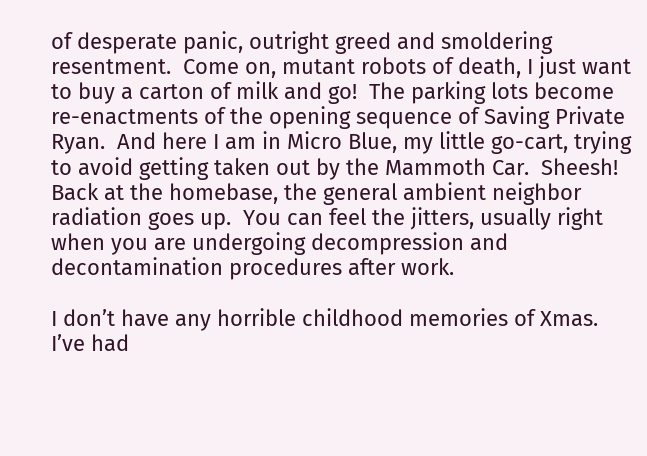of desperate panic, outright greed and smoldering resentment.  Come on, mutant robots of death, I just want to buy a carton of milk and go!  The parking lots become re-enactments of the opening sequence of Saving Private Ryan.  And here I am in Micro Blue, my little go-cart, trying to avoid getting taken out by the Mammoth Car.  Sheesh!  Back at the homebase, the general ambient neighbor radiation goes up.  You can feel the jitters, usually right when you are undergoing decompression and decontamination procedures after work.

I don’t have any horrible childhood memories of Xmas.  I’ve had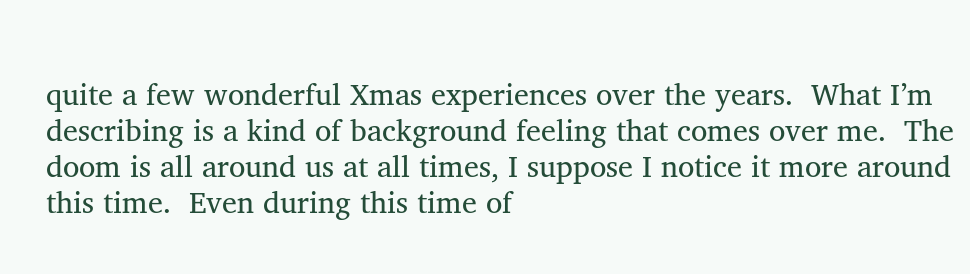quite a few wonderful Xmas experiences over the years.  What I’m describing is a kind of background feeling that comes over me.  The doom is all around us at all times, I suppose I notice it more around this time.  Even during this time of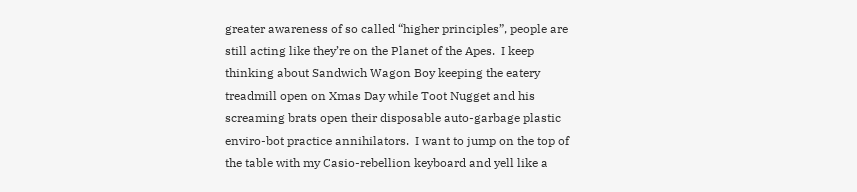greater awareness of so called “higher principles”, people are still acting like they’re on the Planet of the Apes.  I keep thinking about Sandwich Wagon Boy keeping the eatery treadmill open on Xmas Day while Toot Nugget and his screaming brats open their disposable auto-garbage plastic enviro-bot practice annihilators.  I want to jump on the top of the table with my Casio-rebellion keyboard and yell like a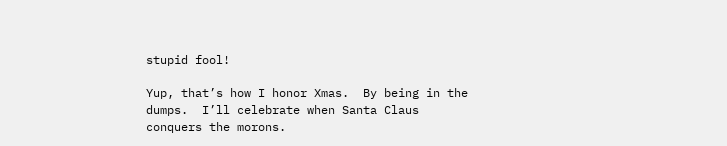stupid fool!

Yup, that’s how I honor Xmas.  By being in the dumps.  I’ll celebrate when Santa Claus conquers the morons.